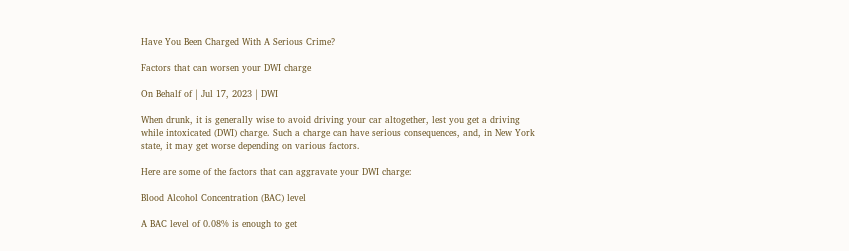Have You Been Charged With A Serious Crime?

Factors that can worsen your DWI charge

On Behalf of | Jul 17, 2023 | DWI

When drunk, it is generally wise to avoid driving your car altogether, lest you get a driving while intoxicated (DWI) charge. Such a charge can have serious consequences, and, in New York state, it may get worse depending on various factors.

Here are some of the factors that can aggravate your DWI charge:

Blood Alcohol Concentration (BAC) level

A BAC level of 0.08% is enough to get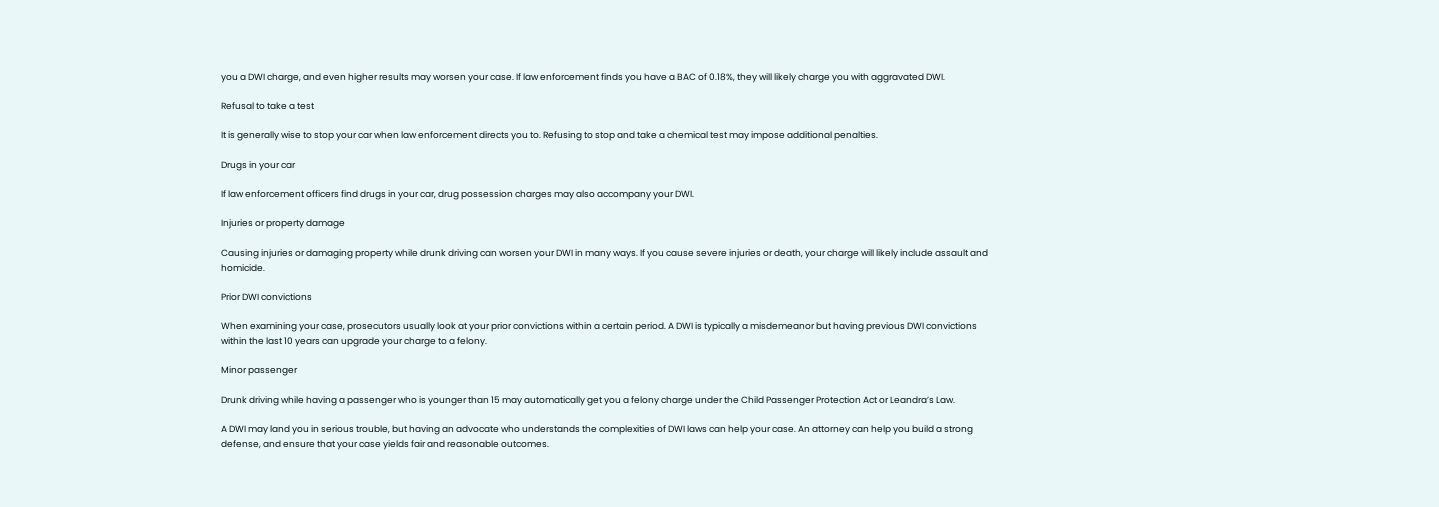you a DWI charge, and even higher results may worsen your case. If law enforcement finds you have a BAC of 0.18%, they will likely charge you with aggravated DWI.

Refusal to take a test

It is generally wise to stop your car when law enforcement directs you to. Refusing to stop and take a chemical test may impose additional penalties.

Drugs in your car

If law enforcement officers find drugs in your car, drug possession charges may also accompany your DWI.

Injuries or property damage

Causing injuries or damaging property while drunk driving can worsen your DWI in many ways. If you cause severe injuries or death, your charge will likely include assault and homicide.

Prior DWI convictions

When examining your case, prosecutors usually look at your prior convictions within a certain period. A DWI is typically a misdemeanor but having previous DWI convictions within the last 10 years can upgrade your charge to a felony.

Minor passenger

Drunk driving while having a passenger who is younger than 15 may automatically get you a felony charge under the Child Passenger Protection Act or Leandra’s Law.

A DWI may land you in serious trouble, but having an advocate who understands the complexities of DWI laws can help your case. An attorney can help you build a strong defense, and ensure that your case yields fair and reasonable outcomes.